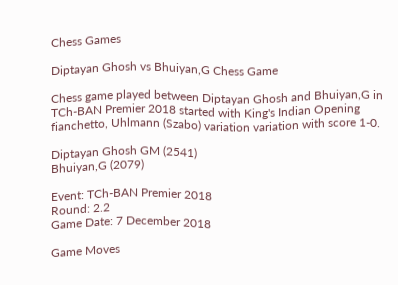Chess Games

Diptayan Ghosh vs Bhuiyan,G Chess Game

Chess game played between Diptayan Ghosh and Bhuiyan,G in TCh-BAN Premier 2018 started with King's Indian Opening fianchetto, Uhlmann (Szabo) variation variation with score 1-0.

Diptayan Ghosh GM (2541)
Bhuiyan,G (2079)

Event: TCh-BAN Premier 2018
Round: 2.2
Game Date: 7 December 2018

Game Moves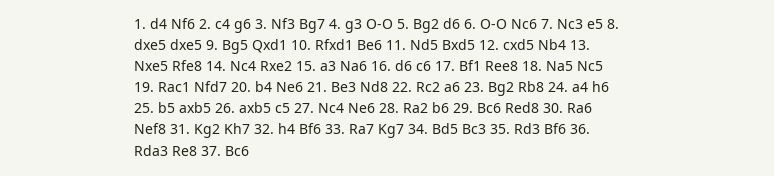1. d4 Nf6 2. c4 g6 3. Nf3 Bg7 4. g3 O-O 5. Bg2 d6 6. O-O Nc6 7. Nc3 e5 8. dxe5 dxe5 9. Bg5 Qxd1 10. Rfxd1 Be6 11. Nd5 Bxd5 12. cxd5 Nb4 13. Nxe5 Rfe8 14. Nc4 Rxe2 15. a3 Na6 16. d6 c6 17. Bf1 Ree8 18. Na5 Nc5 19. Rac1 Nfd7 20. b4 Ne6 21. Be3 Nd8 22. Rc2 a6 23. Bg2 Rb8 24. a4 h6 25. b5 axb5 26. axb5 c5 27. Nc4 Ne6 28. Ra2 b6 29. Bc6 Red8 30. Ra6 Nef8 31. Kg2 Kh7 32. h4 Bf6 33. Ra7 Kg7 34. Bd5 Bc3 35. Rd3 Bf6 36. Rda3 Re8 37. Bc6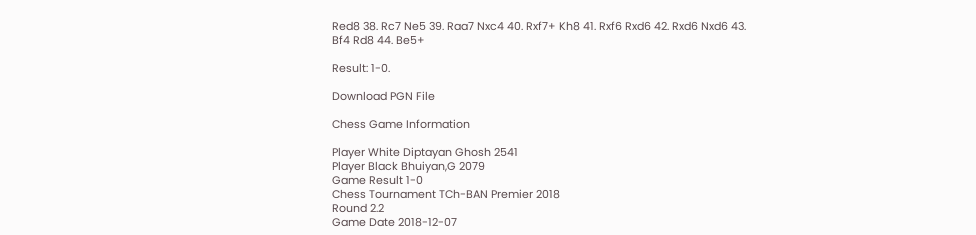Red8 38. Rc7 Ne5 39. Raa7 Nxc4 40. Rxf7+ Kh8 41. Rxf6 Rxd6 42. Rxd6 Nxd6 43. Bf4 Rd8 44. Be5+

Result: 1-0.

Download PGN File

Chess Game Information

Player White Diptayan Ghosh 2541
Player Black Bhuiyan,G 2079
Game Result 1-0
Chess Tournament TCh-BAN Premier 2018
Round 2.2
Game Date 2018-12-07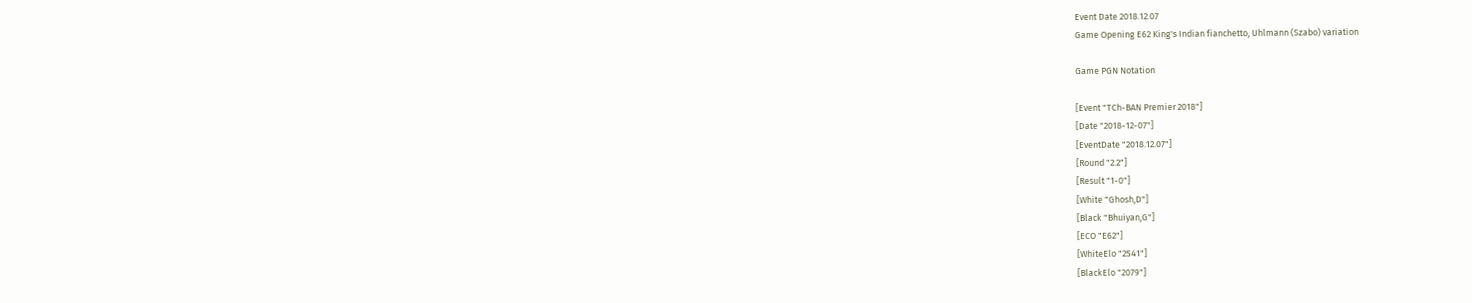Event Date 2018.12.07
Game Opening E62 King's Indian fianchetto, Uhlmann (Szabo) variation

Game PGN Notation

[Event "TCh-BAN Premier 2018"]
[Date "2018-12-07"]
[EventDate "2018.12.07"]
[Round "2.2"]
[Result "1-0"]
[White "Ghosh,D"]
[Black "Bhuiyan,G"]
[ECO "E62"]
[WhiteElo "2541"]
[BlackElo "2079"]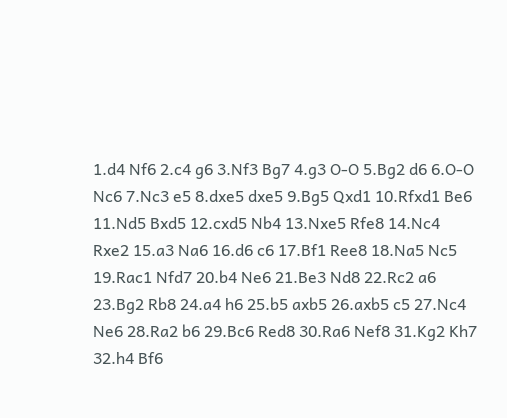1.d4 Nf6 2.c4 g6 3.Nf3 Bg7 4.g3 O-O 5.Bg2 d6 6.O-O Nc6 7.Nc3 e5 8.dxe5 dxe5 9.Bg5 Qxd1 10.Rfxd1 Be6 11.Nd5 Bxd5 12.cxd5 Nb4 13.Nxe5 Rfe8 14.Nc4 Rxe2 15.a3 Na6 16.d6 c6 17.Bf1 Ree8 18.Na5 Nc5 19.Rac1 Nfd7 20.b4 Ne6 21.Be3 Nd8 22.Rc2 a6 23.Bg2 Rb8 24.a4 h6 25.b5 axb5 26.axb5 c5 27.Nc4 Ne6 28.Ra2 b6 29.Bc6 Red8 30.Ra6 Nef8 31.Kg2 Kh7 32.h4 Bf6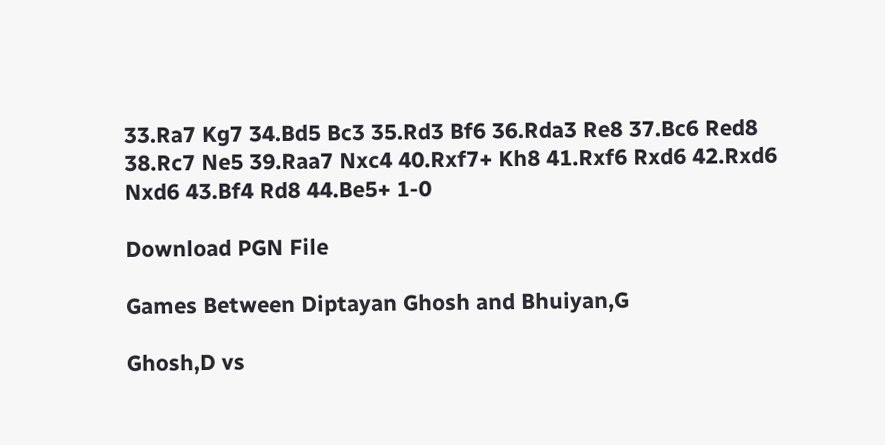33.Ra7 Kg7 34.Bd5 Bc3 35.Rd3 Bf6 36.Rda3 Re8 37.Bc6 Red8 38.Rc7 Ne5 39.Raa7 Nxc4 40.Rxf7+ Kh8 41.Rxf6 Rxd6 42.Rxd6 Nxd6 43.Bf4 Rd8 44.Be5+ 1-0

Download PGN File

Games Between Diptayan Ghosh and Bhuiyan,G

Ghosh,D vs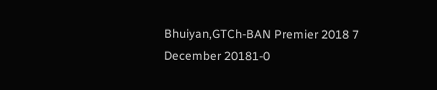Bhuiyan,GTCh-BAN Premier 2018 7 December 20181-0